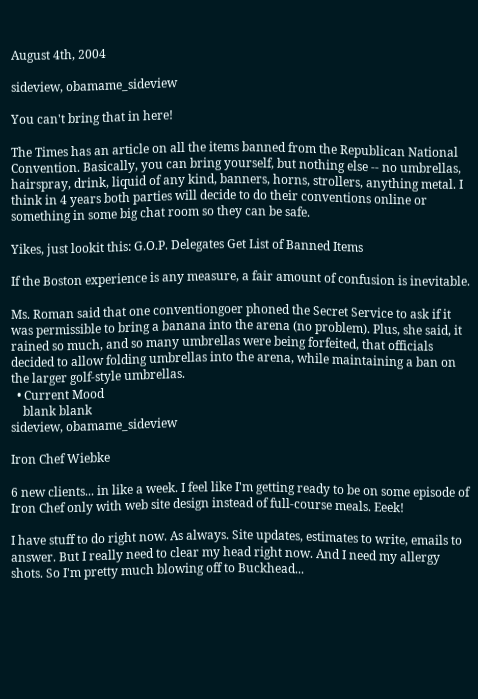August 4th, 2004

sideview, obamame_sideview

You can't bring that in here!

The Times has an article on all the items banned from the Republican National Convention. Basically, you can bring yourself, but nothing else -- no umbrellas, hairspray, drink, liquid of any kind, banners, horns, strollers, anything metal. I think in 4 years both parties will decide to do their conventions online or something in some big chat room so they can be safe.

Yikes, just lookit this: G.O.P. Delegates Get List of Banned Items

If the Boston experience is any measure, a fair amount of confusion is inevitable.

Ms. Roman said that one conventiongoer phoned the Secret Service to ask if it was permissible to bring a banana into the arena (no problem). Plus, she said, it rained so much, and so many umbrellas were being forfeited, that officials decided to allow folding umbrellas into the arena, while maintaining a ban on the larger golf-style umbrellas.
  • Current Mood
    blank blank
sideview, obamame_sideview

Iron Chef Wiebke

6 new clients... in like a week. I feel like I'm getting ready to be on some episode of Iron Chef only with web site design instead of full-course meals. Eeek!

I have stuff to do right now. As always. Site updates, estimates to write, emails to answer. But I really need to clear my head right now. And I need my allergy shots. So I'm pretty much blowing off to Buckhead...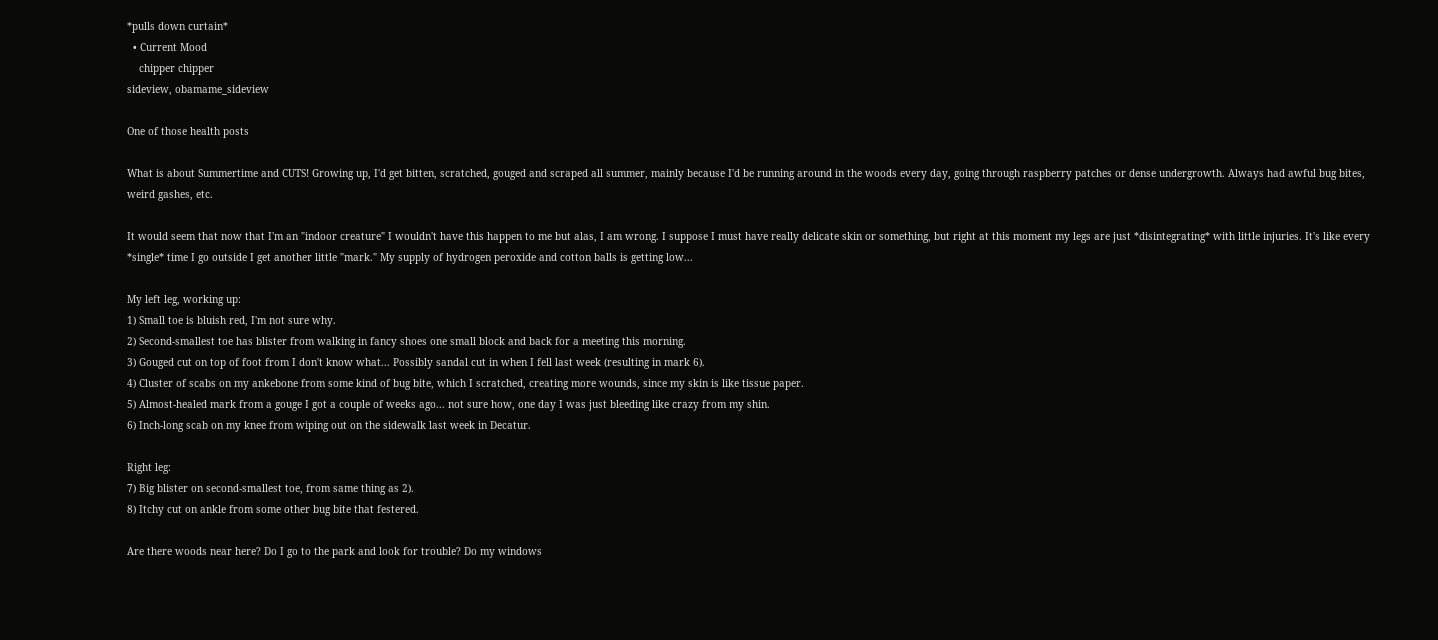*pulls down curtain*
  • Current Mood
    chipper chipper
sideview, obamame_sideview

One of those health posts

What is about Summertime and CUTS! Growing up, I'd get bitten, scratched, gouged and scraped all summer, mainly because I'd be running around in the woods every day, going through raspberry patches or dense undergrowth. Always had awful bug bites, weird gashes, etc.

It would seem that now that I'm an "indoor creature" I wouldn't have this happen to me but alas, I am wrong. I suppose I must have really delicate skin or something, but right at this moment my legs are just *disintegrating* with little injuries. It's like every *single* time I go outside I get another little "mark." My supply of hydrogen peroxide and cotton balls is getting low...

My left leg, working up:
1) Small toe is bluish red, I'm not sure why.
2) Second-smallest toe has blister from walking in fancy shoes one small block and back for a meeting this morning.
3) Gouged cut on top of foot from I don't know what... Possibly sandal cut in when I fell last week (resulting in mark 6).
4) Cluster of scabs on my ankebone from some kind of bug bite, which I scratched, creating more wounds, since my skin is like tissue paper.
5) Almost-healed mark from a gouge I got a couple of weeks ago... not sure how, one day I was just bleeding like crazy from my shin.
6) Inch-long scab on my knee from wiping out on the sidewalk last week in Decatur.

Right leg:
7) Big blister on second-smallest toe, from same thing as 2).
8) Itchy cut on ankle from some other bug bite that festered.

Are there woods near here? Do I go to the park and look for trouble? Do my windows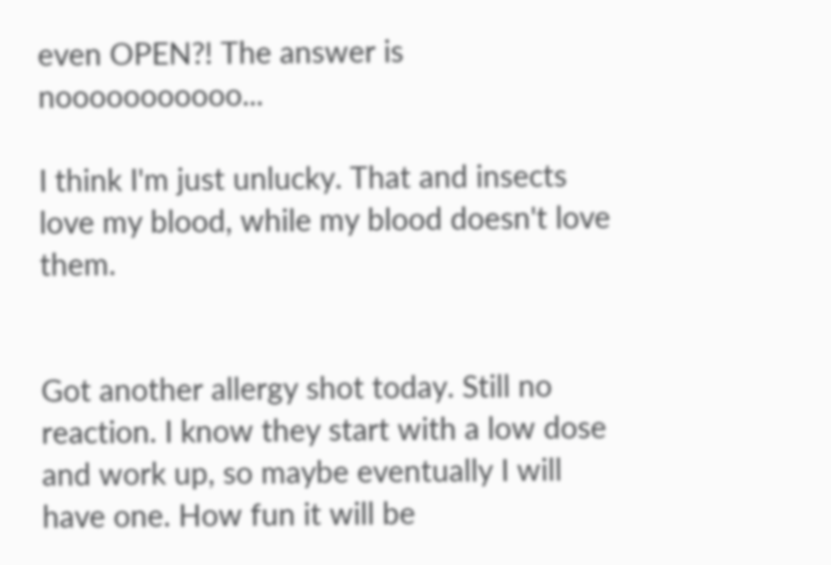even OPEN?! The answer is nooooooooooo...

I think I'm just unlucky. That and insects love my blood, while my blood doesn't love them.


Got another allergy shot today. Still no reaction. I know they start with a low dose and work up, so maybe eventually I will have one. How fun it will be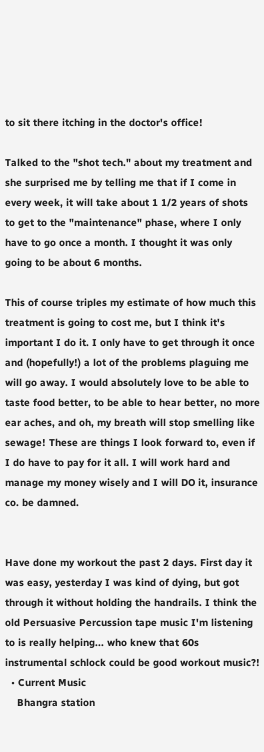to sit there itching in the doctor's office!

Talked to the "shot tech." about my treatment and she surprised me by telling me that if I come in every week, it will take about 1 1/2 years of shots to get to the "maintenance" phase, where I only have to go once a month. I thought it was only going to be about 6 months.

This of course triples my estimate of how much this treatment is going to cost me, but I think it's important I do it. I only have to get through it once and (hopefully!) a lot of the problems plaguing me will go away. I would absolutely love to be able to taste food better, to be able to hear better, no more ear aches, and oh, my breath will stop smelling like sewage! These are things I look forward to, even if I do have to pay for it all. I will work hard and manage my money wisely and I will DO it, insurance co. be damned.


Have done my workout the past 2 days. First day it was easy, yesterday I was kind of dying, but got through it without holding the handrails. I think the old Persuasive Percussion tape music I'm listening to is really helping... who knew that 60s instrumental schlock could be good workout music?!
  • Current Music
    Bhangra station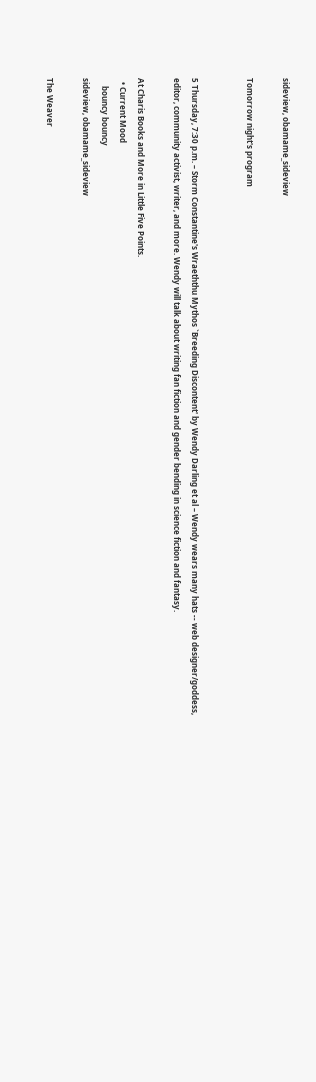sideview, obamame_sideview

Tomorrow night's program


5 Thursday, 7:30 p.m. – Storm Constantine's Wraeththu Mythos `Breeding Discontent' by Wendy Darling et al – Wendy wears many hats -- web designer/goddess, editor, community activist, writer, and more. Wendy will talk about writing fan fiction and gender bending in science fiction and fantasy.

At Charis Books and More in Little Five Points.
  • Current Mood
    bouncy bouncy
sideview, obamame_sideview

The Weaver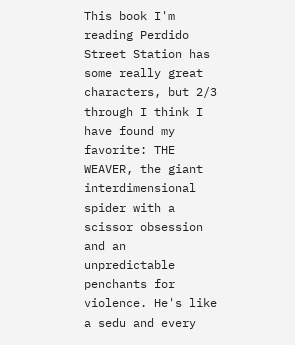This book I'm reading Perdido Street Station has some really great characters, but 2/3 through I think I have found my favorite: THE WEAVER, the giant interdimensional spider with a scissor obsession and an unpredictable penchants for violence. He's like a sedu and every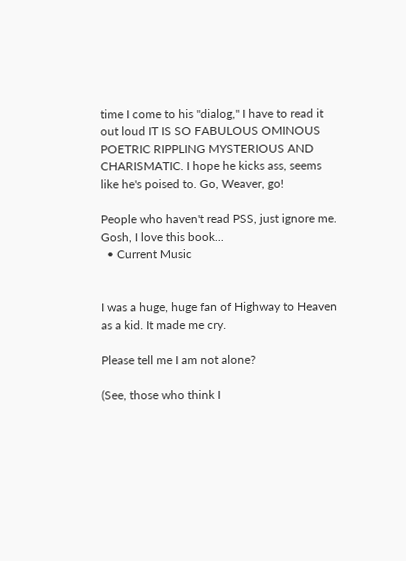time I come to his "dialog," I have to read it out loud IT IS SO FABULOUS OMINOUS POETRIC RIPPLING MYSTERIOUS AND CHARISMATIC. I hope he kicks ass, seems like he's poised to. Go, Weaver, go!

People who haven't read PSS, just ignore me. Gosh, I love this book...
  • Current Music


I was a huge, huge fan of Highway to Heaven as a kid. It made me cry.

Please tell me I am not alone?

(See, those who think I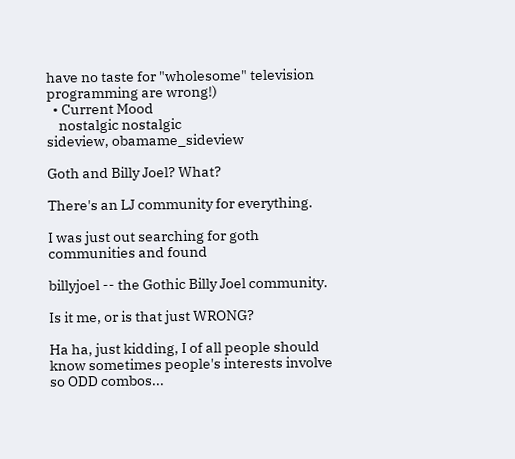have no taste for "wholesome" television programming are wrong!)
  • Current Mood
    nostalgic nostalgic
sideview, obamame_sideview

Goth and Billy Joel? What?

There's an LJ community for everything.

I was just out searching for goth communities and found

billyjoel -- the Gothic Billy Joel community.

Is it me, or is that just WRONG?

Ha ha, just kidding, I of all people should know sometimes people's interests involve so ODD combos...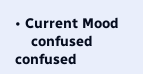• Current Mood
    confused confused